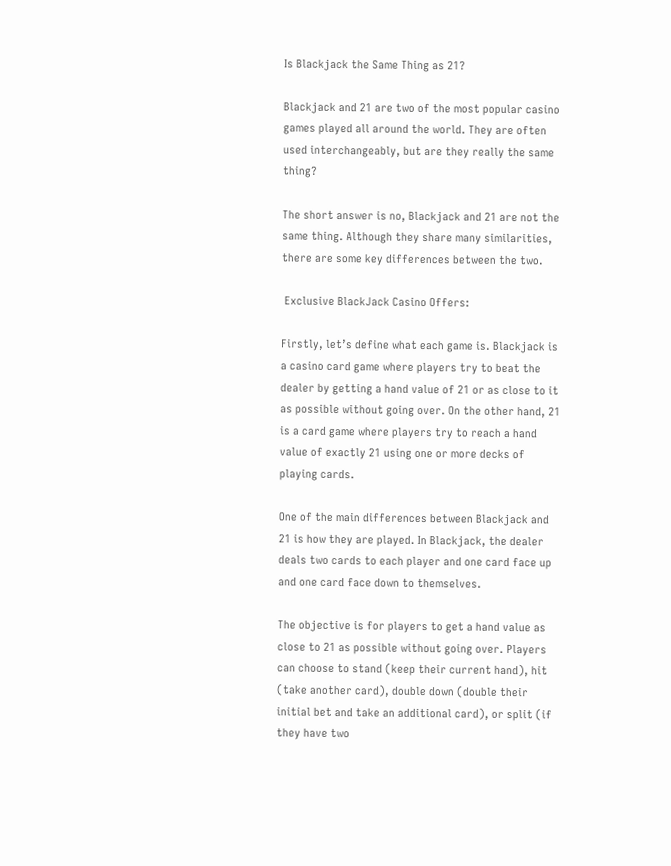Is Blackjack the Same Thing as 21?

Blackjack and 21 are two of the most popular casino games played all around the world. They are often used interchangeably, but are they really the same thing?

The short answer is no, Blackjack and 21 are not the same thing. Although they share many similarities, there are some key differences between the two.

 Exclusive BlackJack Casino Offers:

Firstly, let’s define what each game is. Blackjack is a casino card game where players try to beat the dealer by getting a hand value of 21 or as close to it as possible without going over. On the other hand, 21 is a card game where players try to reach a hand value of exactly 21 using one or more decks of playing cards.

One of the main differences between Blackjack and 21 is how they are played. In Blackjack, the dealer deals two cards to each player and one card face up and one card face down to themselves.

The objective is for players to get a hand value as close to 21 as possible without going over. Players can choose to stand (keep their current hand), hit (take another card), double down (double their initial bet and take an additional card), or split (if they have two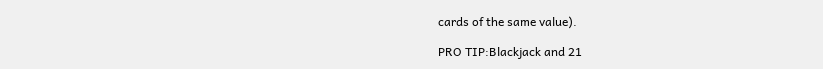cards of the same value).

PRO TIP:Blackjack and 21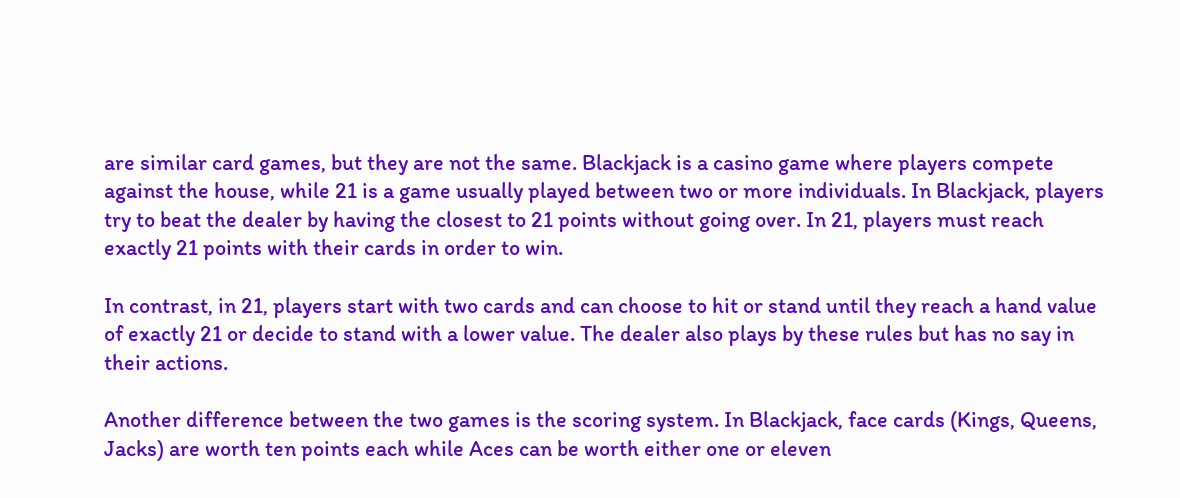are similar card games, but they are not the same. Blackjack is a casino game where players compete against the house, while 21 is a game usually played between two or more individuals. In Blackjack, players try to beat the dealer by having the closest to 21 points without going over. In 21, players must reach exactly 21 points with their cards in order to win.

In contrast, in 21, players start with two cards and can choose to hit or stand until they reach a hand value of exactly 21 or decide to stand with a lower value. The dealer also plays by these rules but has no say in their actions.

Another difference between the two games is the scoring system. In Blackjack, face cards (Kings, Queens, Jacks) are worth ten points each while Aces can be worth either one or eleven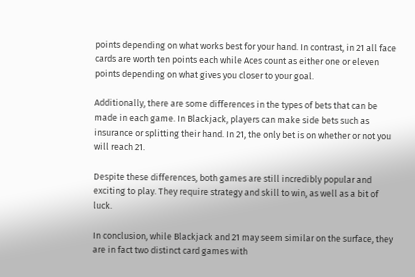points depending on what works best for your hand. In contrast, in 21 all face cards are worth ten points each while Aces count as either one or eleven points depending on what gives you closer to your goal.

Additionally, there are some differences in the types of bets that can be made in each game. In Blackjack, players can make side bets such as insurance or splitting their hand. In 21, the only bet is on whether or not you will reach 21.

Despite these differences, both games are still incredibly popular and exciting to play. They require strategy and skill to win, as well as a bit of luck.

In conclusion, while Blackjack and 21 may seem similar on the surface, they are in fact two distinct card games with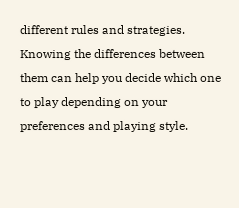different rules and strategies. Knowing the differences between them can help you decide which one to play depending on your preferences and playing style.